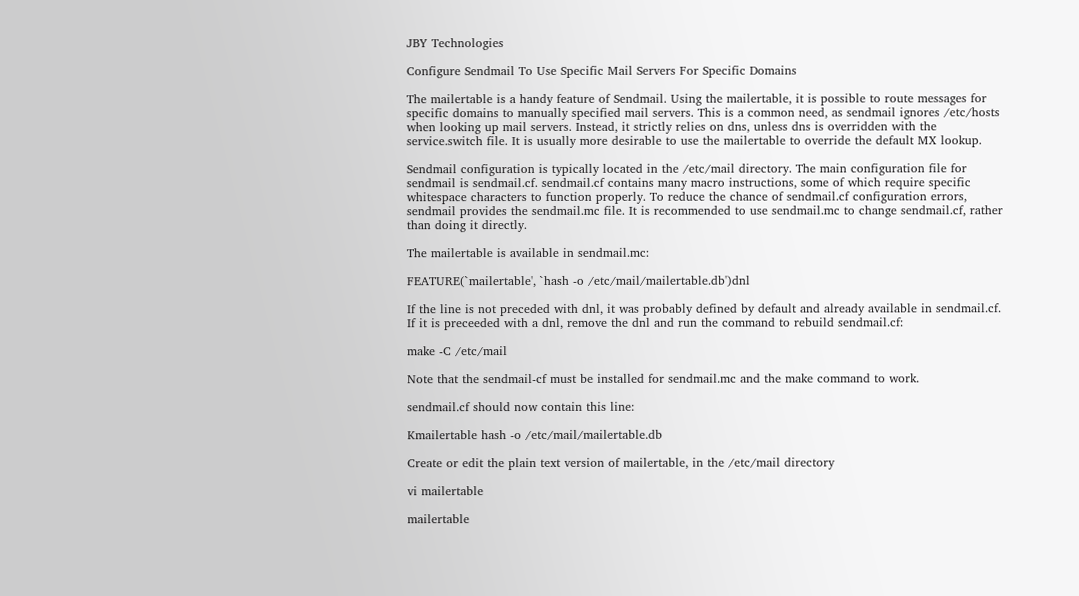JBY Technologies

Configure Sendmail To Use Specific Mail Servers For Specific Domains

The mailertable is a handy feature of Sendmail. Using the mailertable, it is possible to route messages for specific domains to manually specified mail servers. This is a common need, as sendmail ignores /etc/hosts when looking up mail servers. Instead, it strictly relies on dns, unless dns is overridden with the service.switch file. It is usually more desirable to use the mailertable to override the default MX lookup.

Sendmail configuration is typically located in the /etc/mail directory. The main configuration file for sendmail is sendmail.cf. sendmail.cf contains many macro instructions, some of which require specific whitespace characters to function properly. To reduce the chance of sendmail.cf configuration errors, sendmail provides the sendmail.mc file. It is recommended to use sendmail.mc to change sendmail.cf, rather than doing it directly.

The mailertable is available in sendmail.mc:

FEATURE(`mailertable', `hash -o /etc/mail/mailertable.db')dnl

If the line is not preceded with dnl, it was probably defined by default and already available in sendmail.cf. If it is preceeded with a dnl, remove the dnl and run the command to rebuild sendmail.cf:

make -C /etc/mail

Note that the sendmail-cf must be installed for sendmail.mc and the make command to work.

sendmail.cf should now contain this line:

Kmailertable hash -o /etc/mail/mailertable.db

Create or edit the plain text version of mailertable, in the /etc/mail directory

vi mailertable

mailertable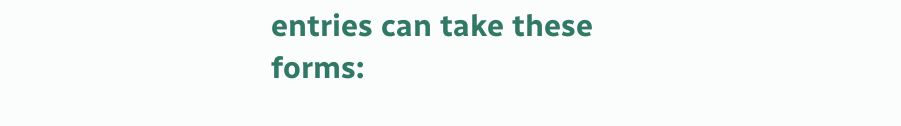entries can take these forms: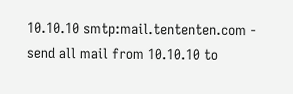10.10.10 smtp:mail.tententen.com - send all mail from 10.10.10 to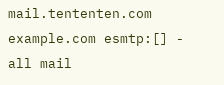mail.tententen.com
example.com esmtp:[] - all mail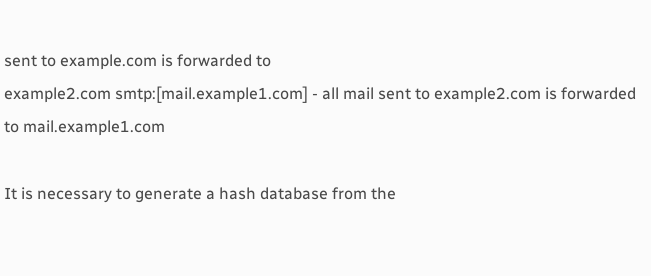sent to example.com is forwarded to
example2.com smtp:[mail.example1.com] - all mail sent to example2.com is forwarded to mail.example1.com

It is necessary to generate a hash database from the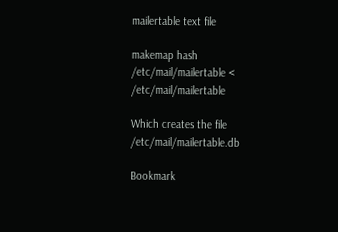mailertable text file

makemap hash /etc/mail/mailertable < /etc/mail/mailertable

Which creates the file /etc/mail/mailertable.db

Bookmark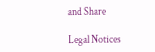and Share

Legal Notices